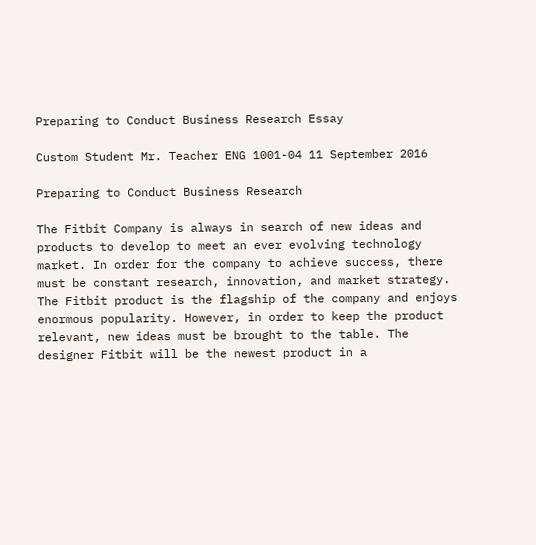Preparing to Conduct Business Research Essay

Custom Student Mr. Teacher ENG 1001-04 11 September 2016

Preparing to Conduct Business Research

The Fitbit Company is always in search of new ideas and products to develop to meet an ever evolving technology market. In order for the company to achieve success, there must be constant research, innovation, and market strategy. The Fitbit product is the flagship of the company and enjoys enormous popularity. However, in order to keep the product relevant, new ideas must be brought to the table. The designer Fitbit will be the newest product in a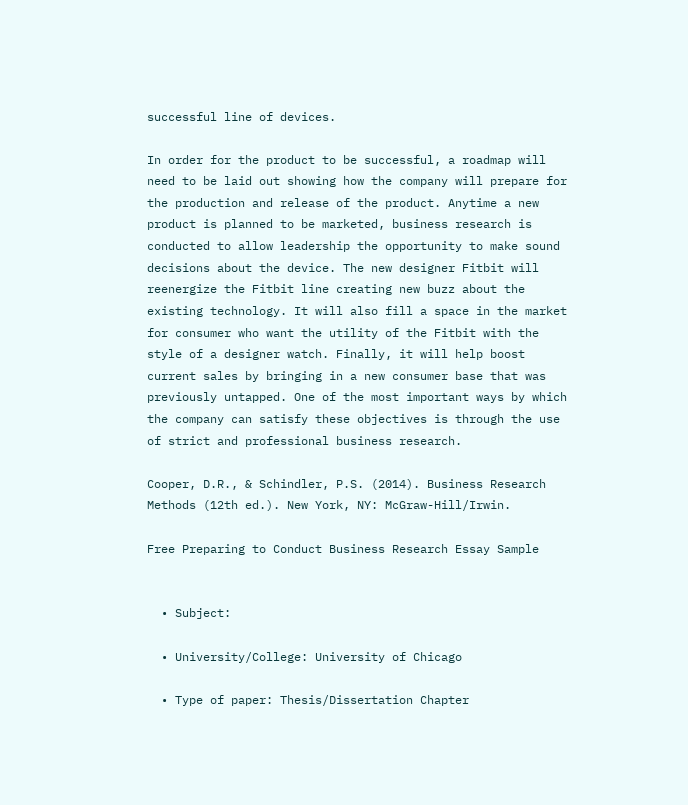successful line of devices.

In order for the product to be successful, a roadmap will need to be laid out showing how the company will prepare for the production and release of the product. Anytime a new product is planned to be marketed, business research is conducted to allow leadership the opportunity to make sound decisions about the device. The new designer Fitbit will reenergize the Fitbit line creating new buzz about the existing technology. It will also fill a space in the market for consumer who want the utility of the Fitbit with the style of a designer watch. Finally, it will help boost current sales by bringing in a new consumer base that was previously untapped. One of the most important ways by which the company can satisfy these objectives is through the use of strict and professional business research.

Cooper, D.R., & Schindler, P.S. (2014). Business Research Methods (12th ed.). New York, NY: McGraw-Hill/Irwin.

Free Preparing to Conduct Business Research Essay Sample


  • Subject:

  • University/College: University of Chicago

  • Type of paper: Thesis/Dissertation Chapter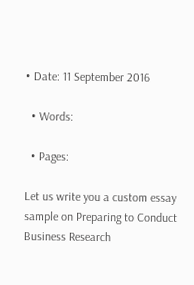• Date: 11 September 2016

  • Words:

  • Pages:

Let us write you a custom essay sample on Preparing to Conduct Business Research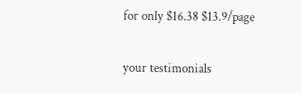for only $16.38 $13.9/page

your testimonials